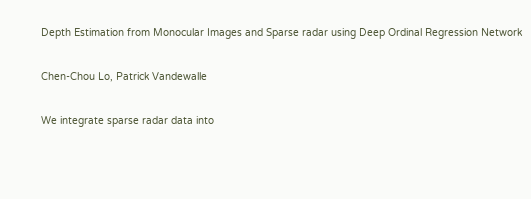Depth Estimation from Monocular Images and Sparse radar using Deep Ordinal Regression Network

Chen-Chou Lo, Patrick Vandewalle

We integrate sparse radar data into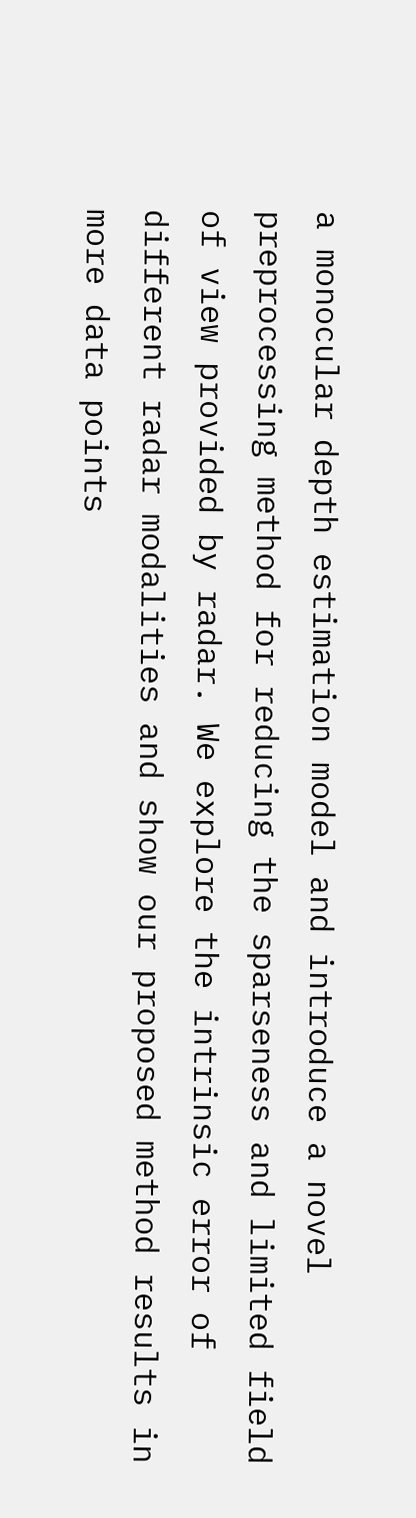a monocular depth estimation model and introduce a novel preprocessing method for reducing the sparseness and limited field of view provided by radar. We explore the intrinsic error of different radar modalities and show our proposed method results in more data points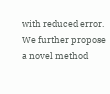with reduced error. We further propose a novel method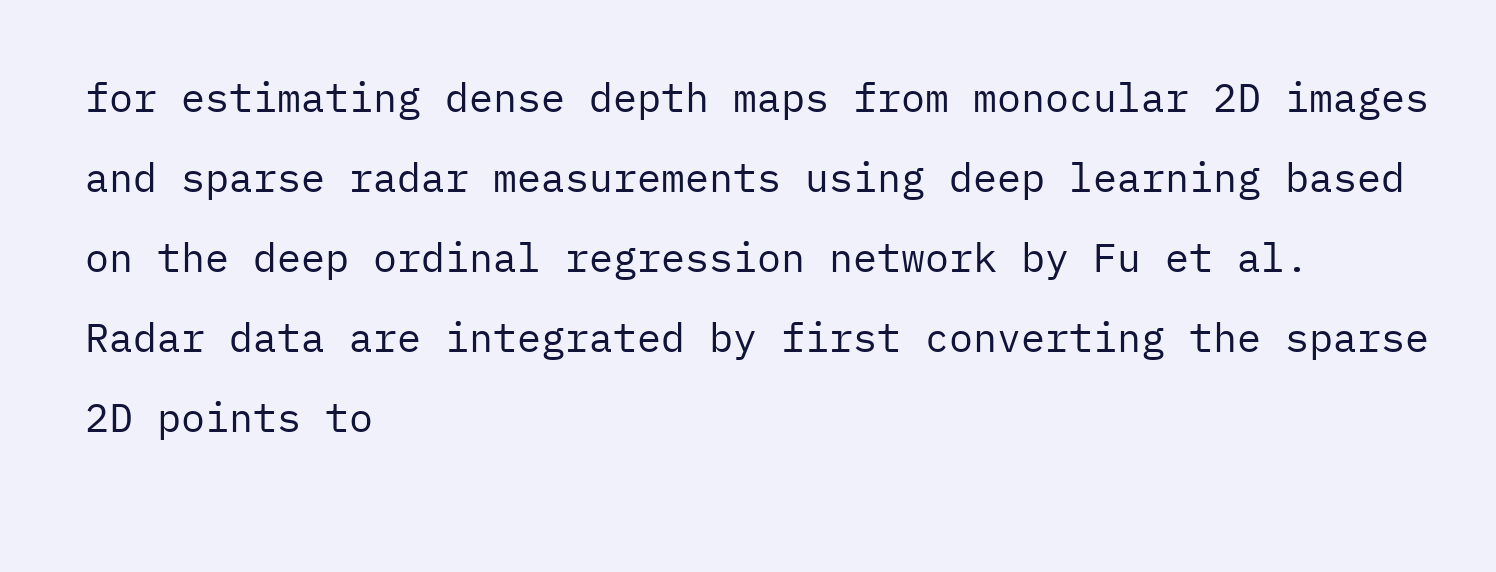for estimating dense depth maps from monocular 2D images and sparse radar measurements using deep learning based on the deep ordinal regression network by Fu et al. Radar data are integrated by first converting the sparse 2D points to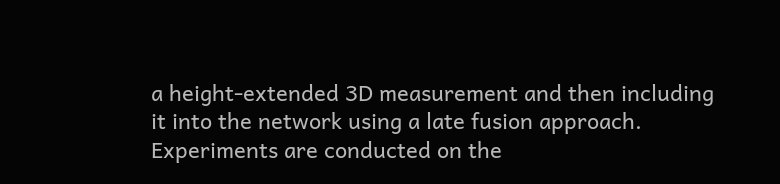a height-extended 3D measurement and then including it into the network using a late fusion approach. Experiments are conducted on the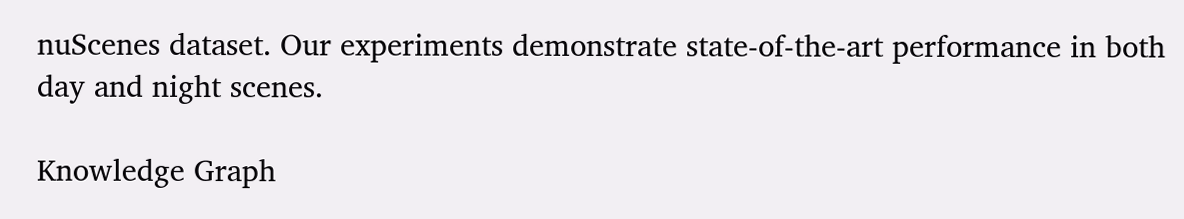nuScenes dataset. Our experiments demonstrate state-of-the-art performance in both day and night scenes.

Knowledge Graph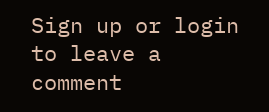Sign up or login to leave a comment